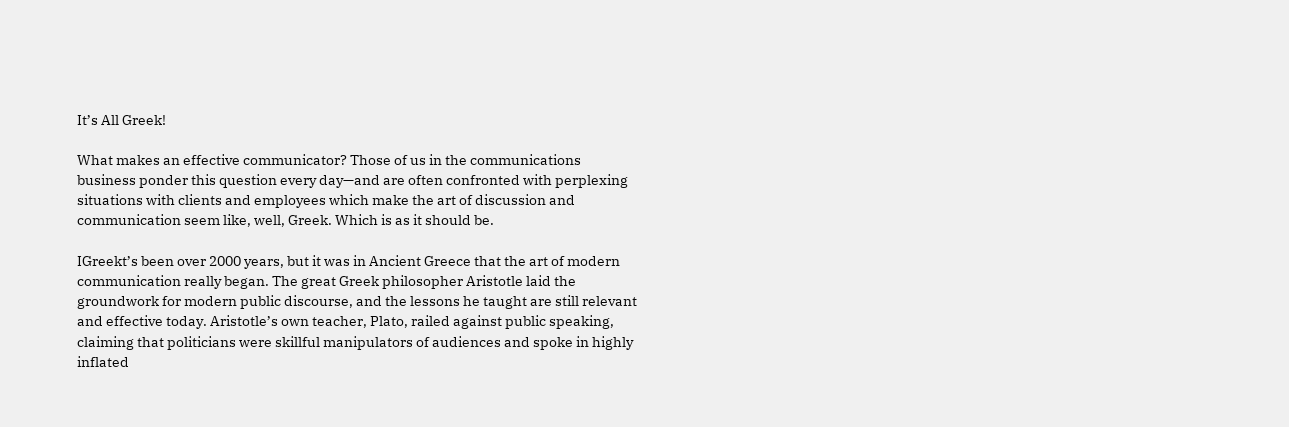It’s All Greek!

What makes an effective communicator? Those of us in the communications business ponder this question every day—and are often confronted with perplexing situations with clients and employees which make the art of discussion and communication seem like, well, Greek. Which is as it should be.

IGreekt’s been over 2000 years, but it was in Ancient Greece that the art of modern communication really began. The great Greek philosopher Aristotle laid the groundwork for modern public discourse, and the lessons he taught are still relevant and effective today. Aristotle’s own teacher, Plato, railed against public speaking, claiming that politicians were skillful manipulators of audiences and spoke in highly inflated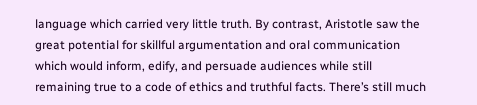language which carried very little truth. By contrast, Aristotle saw the great potential for skillful argumentation and oral communication which would inform, edify, and persuade audiences while still remaining true to a code of ethics and truthful facts. There’s still much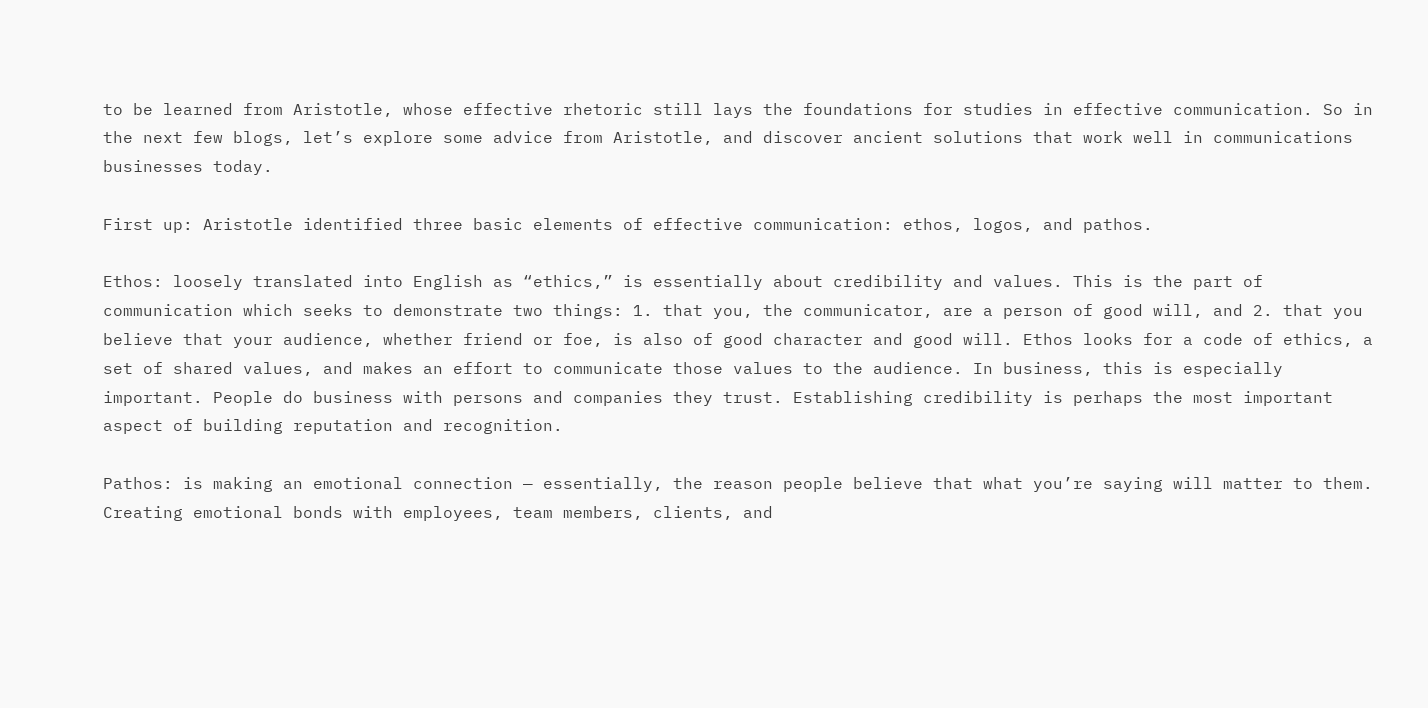to be learned from Aristotle, whose effective rhetoric still lays the foundations for studies in effective communication. So in the next few blogs, let’s explore some advice from Aristotle, and discover ancient solutions that work well in communications businesses today.

First up: Aristotle identified three basic elements of effective communication: ethos, logos, and pathos.

Ethos: loosely translated into English as “ethics,” is essentially about credibility and values. This is the part of communication which seeks to demonstrate two things: 1. that you, the communicator, are a person of good will, and 2. that you believe that your audience, whether friend or foe, is also of good character and good will. Ethos looks for a code of ethics, a set of shared values, and makes an effort to communicate those values to the audience. In business, this is especially important. People do business with persons and companies they trust. Establishing credibility is perhaps the most important aspect of building reputation and recognition.

Pathos: is making an emotional connection — essentially, the reason people believe that what you’re saying will matter to them. Creating emotional bonds with employees, team members, clients, and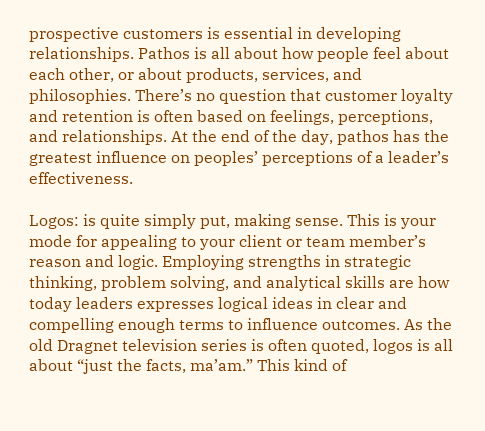prospective customers is essential in developing relationships. Pathos is all about how people feel about each other, or about products, services, and philosophies. There’s no question that customer loyalty and retention is often based on feelings, perceptions, and relationships. At the end of the day, pathos has the greatest influence on peoples’ perceptions of a leader’s effectiveness.

Logos: is quite simply put, making sense. This is your mode for appealing to your client or team member’s reason and logic. Employing strengths in strategic thinking, problem solving, and analytical skills are how today leaders expresses logical ideas in clear and compelling enough terms to influence outcomes. As the old Dragnet television series is often quoted, logos is all about “just the facts, ma’am.” This kind of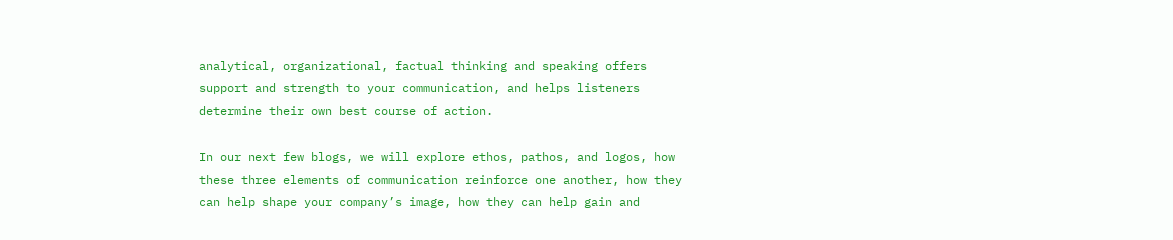analytical, organizational, factual thinking and speaking offers support and strength to your communication, and helps listeners determine their own best course of action.

In our next few blogs, we will explore ethos, pathos, and logos, how these three elements of communication reinforce one another, how they can help shape your company’s image, how they can help gain and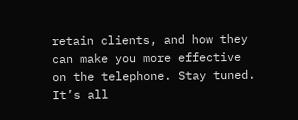retain clients, and how they can make you more effective on the telephone. Stay tuned. It’s all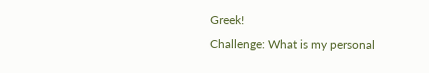Greek!
Challenge: What is my personal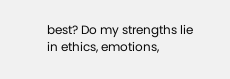best? Do my strengths lie in ethics, emotions,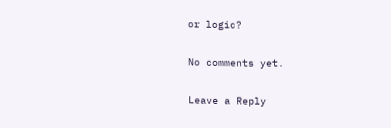or logic?

No comments yet.

Leave a Reply